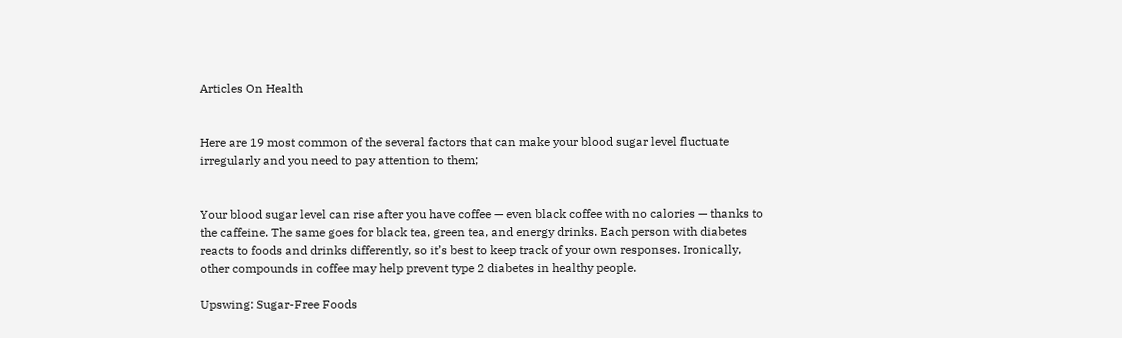Articles On Health


Here are 19 most common of the several factors that can make your blood sugar level fluctuate irregularly and you need to pay attention to them;


Your blood sugar level can rise after you have coffee — even black coffee with no calories — thanks to the caffeine. The same goes for black tea, green tea, and energy drinks. Each person with diabetes reacts to foods and drinks differently, so it’s best to keep track of your own responses. Ironically, other compounds in coffee may help prevent type 2 diabetes in healthy people.

Upswing: Sugar-Free Foods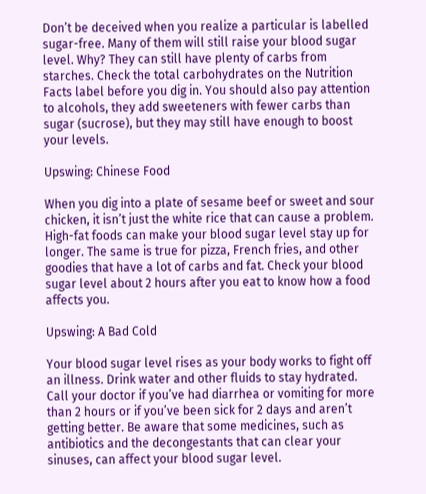Don’t be deceived when you realize a particular is labelled sugar-free. Many of them will still raise your blood sugar level. Why? They can still have plenty of carbs from starches. Check the total carbohydrates on the Nutrition Facts label before you dig in. You should also pay attention to alcohols, they add sweeteners with fewer carbs than sugar (sucrose), but they may still have enough to boost your levels.

Upswing: Chinese Food

When you dig into a plate of sesame beef or sweet and sour chicken, it isn’t just the white rice that can cause a problem. High-fat foods can make your blood sugar level stay up for longer. The same is true for pizza, French fries, and other goodies that have a lot of carbs and fat. Check your blood sugar level about 2 hours after you eat to know how a food affects you.

Upswing: A Bad Cold

Your blood sugar level rises as your body works to fight off an illness. Drink water and other fluids to stay hydrated. Call your doctor if you’ve had diarrhea or vomiting for more than 2 hours or if you’ve been sick for 2 days and aren’t getting better. Be aware that some medicines, such as antibiotics and the decongestants that can clear your sinuses, can affect your blood sugar level.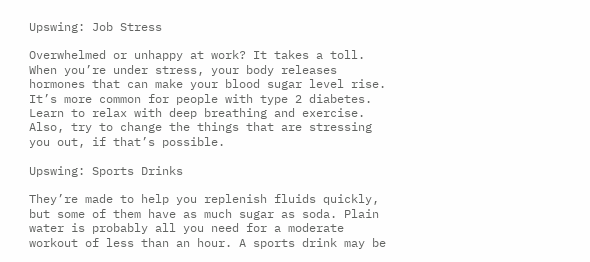Upswing: Job Stress

Overwhelmed or unhappy at work? It takes a toll. When you’re under stress, your body releases hormones that can make your blood sugar level rise. It’s more common for people with type 2 diabetes. Learn to relax with deep breathing and exercise. Also, try to change the things that are stressing you out, if that’s possible.

Upswing: Sports Drinks

They’re made to help you replenish fluids quickly, but some of them have as much sugar as soda. Plain water is probably all you need for a moderate workout of less than an hour. A sports drink may be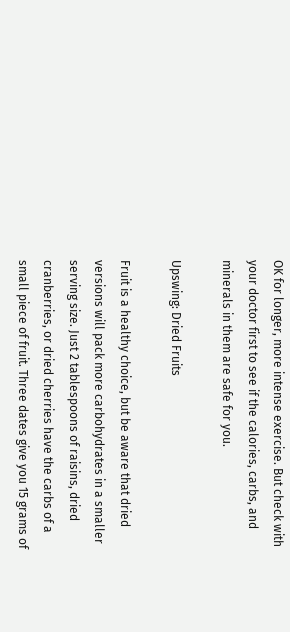OK for longer, more intense exercise. But check with your doctor first to see if the calories, carbs, and minerals in them are safe for you.

Upswing: Dried Fruits

Fruit is a healthy choice, but be aware that dried versions will pack more carbohydrates in a smaller serving size. Just 2 tablespoons of raisins, dried cranberries, or dried cherries have the carbs of a small piece of fruit. Three dates give you 15 grams of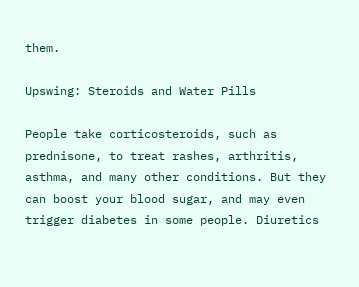them.

Upswing: Steroids and Water Pills

People take corticosteroids, such as prednisone, to treat rashes, arthritis, asthma, and many other conditions. But they can boost your blood sugar, and may even trigger diabetes in some people. Diuretics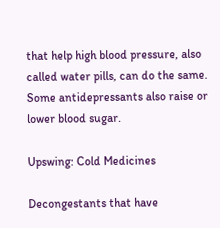that help high blood pressure, also called water pills, can do the same. Some antidepressants also raise or lower blood sugar.

Upswing: Cold Medicines

Decongestants that have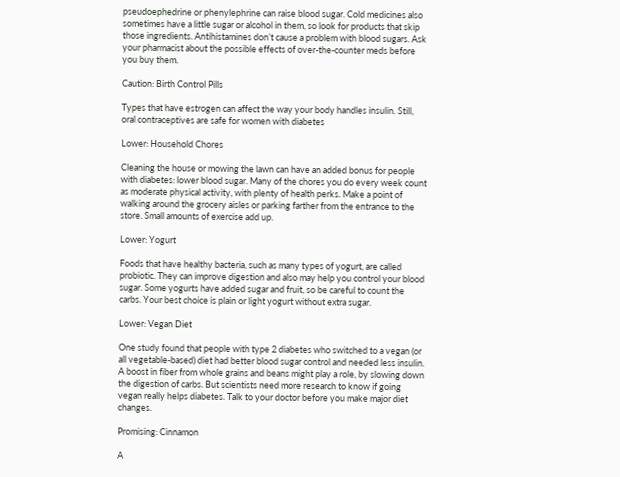pseudoephedrine or phenylephrine can raise blood sugar. Cold medicines also sometimes have a little sugar or alcohol in them, so look for products that skip those ingredients. Antihistamines don’t cause a problem with blood sugars. Ask your pharmacist about the possible effects of over-the-counter meds before you buy them.

Caution: Birth Control Pills

Types that have estrogen can affect the way your body handles insulin. Still, oral contraceptives are safe for women with diabetes

Lower: Household Chores

Cleaning the house or mowing the lawn can have an added bonus for people with diabetes: lower blood sugar. Many of the chores you do every week count as moderate physical activity, with plenty of health perks. Make a point of walking around the grocery aisles or parking farther from the entrance to the store. Small amounts of exercise add up.

Lower: Yogurt

Foods that have healthy bacteria, such as many types of yogurt, are called probiotic. They can improve digestion and also may help you control your blood sugar. Some yogurts have added sugar and fruit, so be careful to count the carbs. Your best choice is plain or light yogurt without extra sugar.

Lower: Vegan Diet

One study found that people with type 2 diabetes who switched to a vegan (or all vegetable-based) diet had better blood sugar control and needed less insulin. A boost in fiber from whole grains and beans might play a role, by slowing down the digestion of carbs. But scientists need more research to know if going vegan really helps diabetes. Talk to your doctor before you make major diet changes.

Promising: Cinnamon

A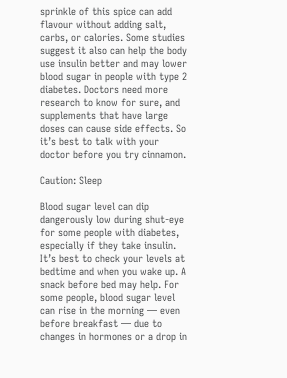sprinkle of this spice can add flavour without adding salt, carbs, or calories. Some studies suggest it also can help the body use insulin better and may lower blood sugar in people with type 2 diabetes. Doctors need more research to know for sure, and supplements that have large doses can cause side effects. So it’s best to talk with your doctor before you try cinnamon.

Caution: Sleep

Blood sugar level can dip dangerously low during shut-eye for some people with diabetes, especially if they take insulin. It’s best to check your levels at bedtime and when you wake up. A snack before bed may help. For some people, blood sugar level can rise in the morning — even before breakfast — due to changes in hormones or a drop in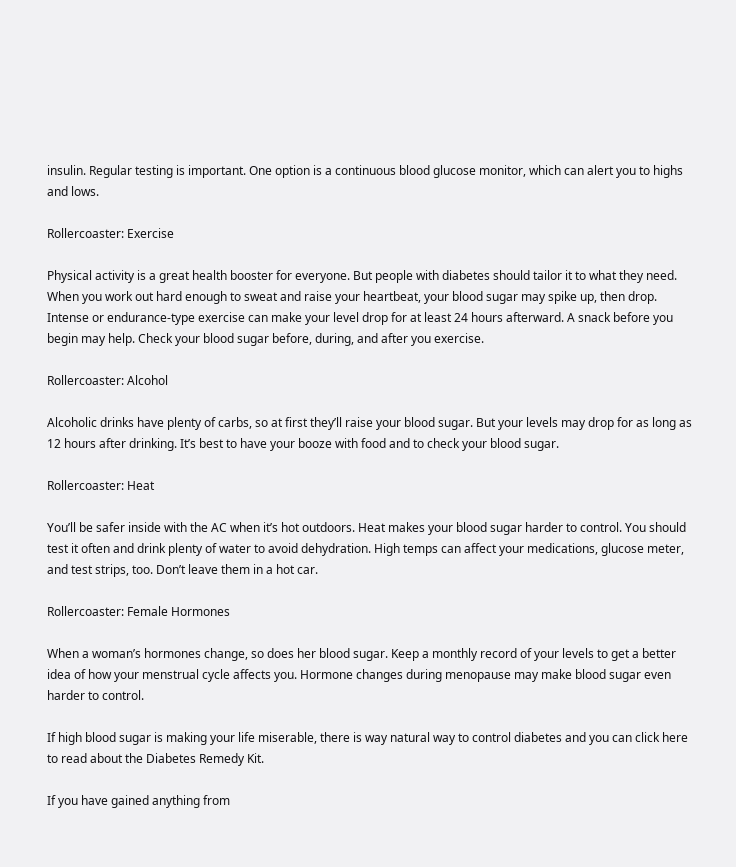insulin. Regular testing is important. One option is a continuous blood glucose monitor, which can alert you to highs and lows.

Rollercoaster: Exercise

Physical activity is a great health booster for everyone. But people with diabetes should tailor it to what they need. When you work out hard enough to sweat and raise your heartbeat, your blood sugar may spike up, then drop. Intense or endurance-type exercise can make your level drop for at least 24 hours afterward. A snack before you begin may help. Check your blood sugar before, during, and after you exercise.

Rollercoaster: Alcohol

Alcoholic drinks have plenty of carbs, so at first they’ll raise your blood sugar. But your levels may drop for as long as 12 hours after drinking. It’s best to have your booze with food and to check your blood sugar.

Rollercoaster: Heat

You’ll be safer inside with the AC when it’s hot outdoors. Heat makes your blood sugar harder to control. You should test it often and drink plenty of water to avoid dehydration. High temps can affect your medications, glucose meter, and test strips, too. Don’t leave them in a hot car.

Rollercoaster: Female Hormones

When a woman’s hormones change, so does her blood sugar. Keep a monthly record of your levels to get a better idea of how your menstrual cycle affects you. Hormone changes during menopause may make blood sugar even harder to control.

If high blood sugar is making your life miserable, there is way natural way to control diabetes and you can click here to read about the Diabetes Remedy Kit.

If you have gained anything from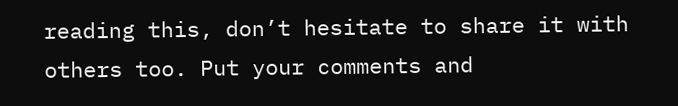reading this, don’t hesitate to share it with others too. Put your comments and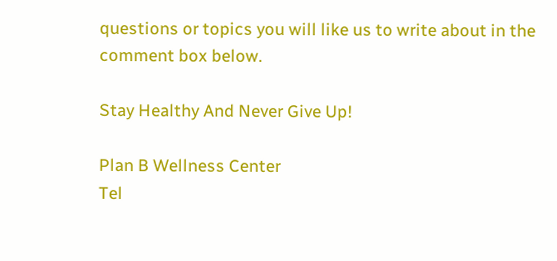questions or topics you will like us to write about in the comment box below.

Stay Healthy And Never Give Up!

Plan B Wellness Center
Tel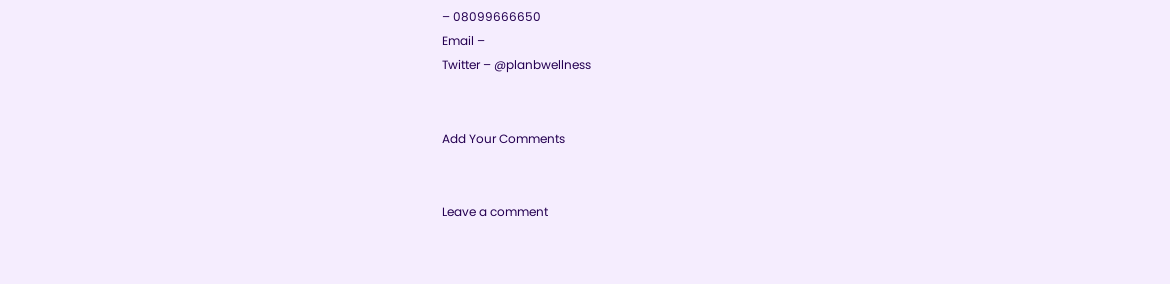– 08099666650
Email –
Twitter – @planbwellness


Add Your Comments


Leave a comment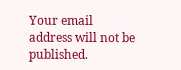Your email address will not be published.